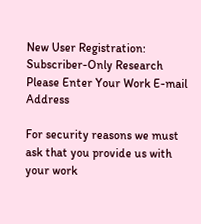New User Registration: Subscriber-Only Research
Please Enter Your Work E-mail Address

For security reasons we must ask that you provide us with your work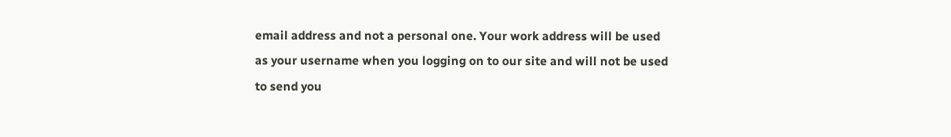email address and not a personal one. Your work address will be used as your username when you logging on to our site and will not be used to send you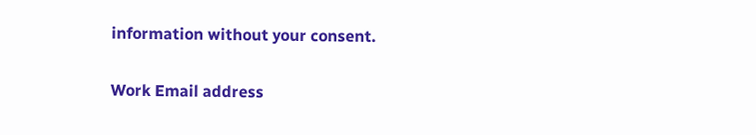information without your consent.


Work Email address